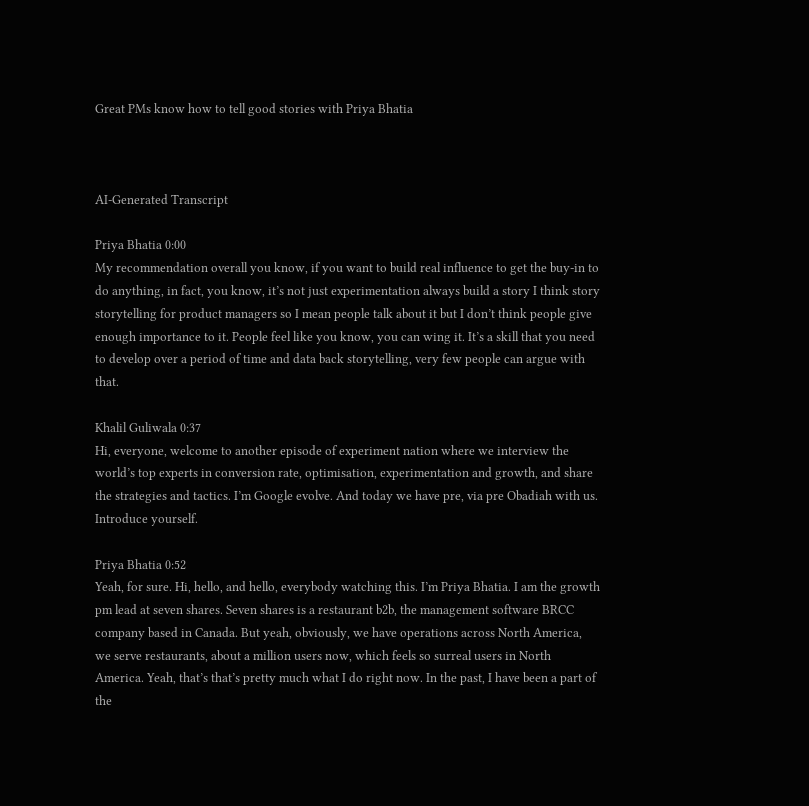Great PMs know how to tell good stories with Priya Bhatia



AI-Generated Transcript

Priya Bhatia 0:00
My recommendation overall you know, if you want to build real influence to get the buy-in to do anything, in fact, you know, it’s not just experimentation always build a story I think story storytelling for product managers so I mean people talk about it but I don’t think people give enough importance to it. People feel like you know, you can wing it. It’s a skill that you need to develop over a period of time and data back storytelling, very few people can argue with that.

Khalil Guliwala 0:37
Hi, everyone, welcome to another episode of experiment nation where we interview the world’s top experts in conversion rate, optimisation, experimentation and growth, and share the strategies and tactics. I’m Google evolve. And today we have pre, via pre Obadiah with us. Introduce yourself.

Priya Bhatia 0:52
Yeah, for sure. Hi, hello, and hello, everybody watching this. I’m Priya Bhatia. I am the growth pm lead at seven shares. Seven shares is a restaurant b2b, the management software BRCC company based in Canada. But yeah, obviously, we have operations across North America, we serve restaurants, about a million users now, which feels so surreal users in North America. Yeah, that’s that’s pretty much what I do right now. In the past, I have been a part of the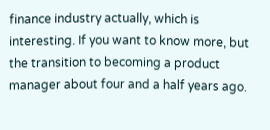finance industry actually, which is interesting. If you want to know more, but the transition to becoming a product manager about four and a half years ago.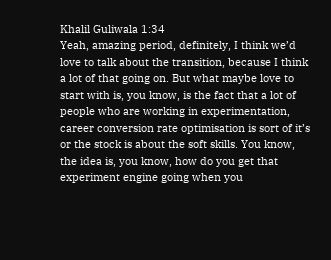Khalil Guliwala 1:34
Yeah, amazing period, definitely, I think we’d love to talk about the transition, because I think a lot of that going on. But what maybe love to start with is, you know, is the fact that a lot of people who are working in experimentation, career conversion rate optimisation is sort of it’s or the stock is about the soft skills. You know, the idea is, you know, how do you get that experiment engine going when you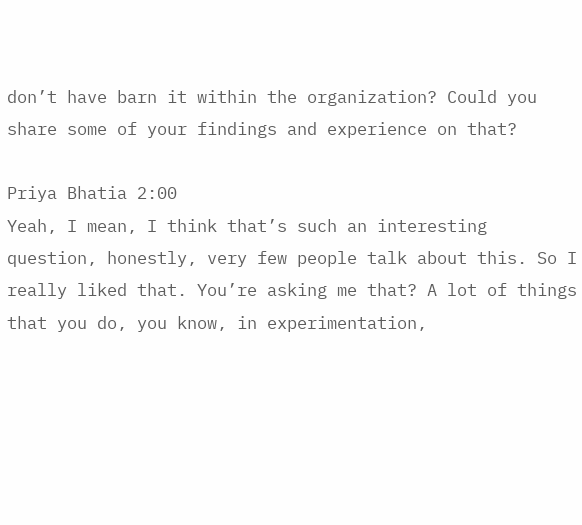don’t have barn it within the organization? Could you share some of your findings and experience on that?

Priya Bhatia 2:00
Yeah, I mean, I think that’s such an interesting question, honestly, very few people talk about this. So I really liked that. You’re asking me that? A lot of things that you do, you know, in experimentation,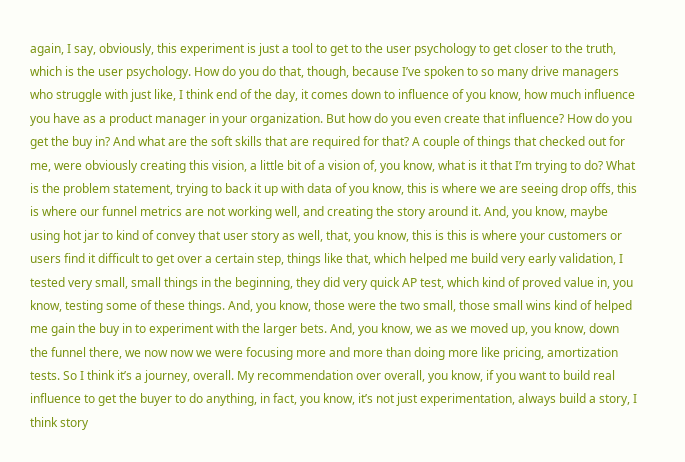again, I say, obviously, this experiment is just a tool to get to the user psychology to get closer to the truth, which is the user psychology. How do you do that, though, because I’ve spoken to so many drive managers who struggle with just like, I think end of the day, it comes down to influence of you know, how much influence you have as a product manager in your organization. But how do you even create that influence? How do you get the buy in? And what are the soft skills that are required for that? A couple of things that checked out for me, were obviously creating this vision, a little bit of a vision of, you know, what is it that I’m trying to do? What is the problem statement, trying to back it up with data of you know, this is where we are seeing drop offs, this is where our funnel metrics are not working well, and creating the story around it. And, you know, maybe using hot jar to kind of convey that user story as well, that, you know, this is this is where your customers or users find it difficult to get over a certain step, things like that, which helped me build very early validation, I tested very small, small things in the beginning, they did very quick AP test, which kind of proved value in, you know, testing some of these things. And, you know, those were the two small, those small wins kind of helped me gain the buy in to experiment with the larger bets. And, you know, we as we moved up, you know, down the funnel there, we now now we were focusing more and more than doing more like pricing, amortization tests. So I think it’s a journey, overall. My recommendation over overall, you know, if you want to build real influence to get the buyer to do anything, in fact, you know, it’s not just experimentation, always build a story, I think story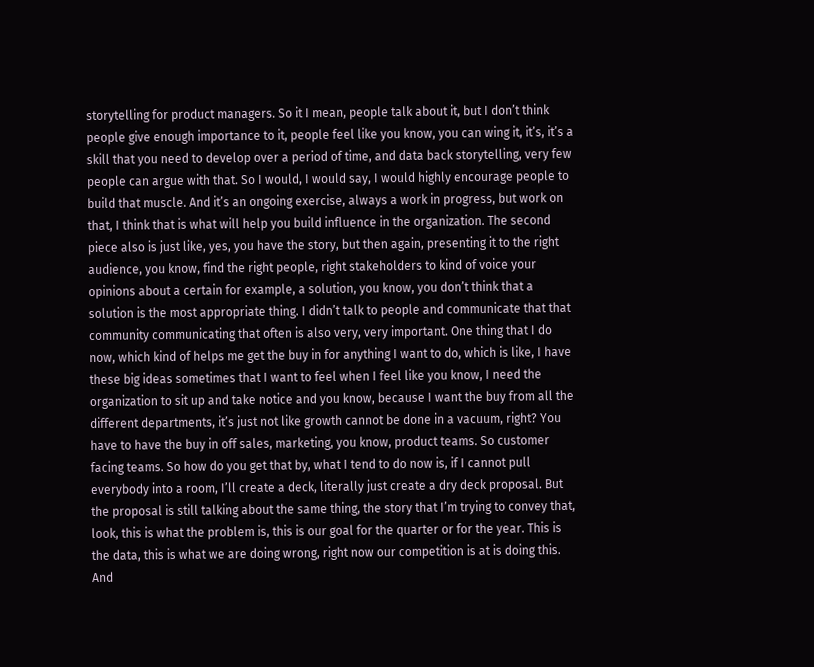storytelling for product managers. So it I mean, people talk about it, but I don’t think people give enough importance to it, people feel like you know, you can wing it, it’s, it’s a skill that you need to develop over a period of time, and data back storytelling, very few people can argue with that. So I would, I would say, I would highly encourage people to build that muscle. And it’s an ongoing exercise, always a work in progress, but work on that, I think that is what will help you build influence in the organization. The second piece also is just like, yes, you have the story, but then again, presenting it to the right audience, you know, find the right people, right stakeholders to kind of voice your opinions about a certain for example, a solution, you know, you don’t think that a solution is the most appropriate thing. I didn’t talk to people and communicate that that community communicating that often is also very, very important. One thing that I do now, which kind of helps me get the buy in for anything I want to do, which is like, I have these big ideas sometimes that I want to feel when I feel like you know, I need the organization to sit up and take notice and you know, because I want the buy from all the different departments, it’s just not like growth cannot be done in a vacuum, right? You have to have the buy in off sales, marketing, you know, product teams. So customer facing teams. So how do you get that by, what I tend to do now is, if I cannot pull everybody into a room, I’ll create a deck, literally just create a dry deck proposal. But the proposal is still talking about the same thing, the story that I’m trying to convey that, look, this is what the problem is, this is our goal for the quarter or for the year. This is the data, this is what we are doing wrong, right now our competition is at is doing this. And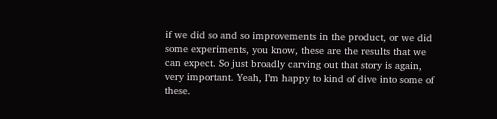if we did so and so improvements in the product, or we did some experiments, you know, these are the results that we can expect. So just broadly carving out that story is again, very important. Yeah, I’m happy to kind of dive into some of these.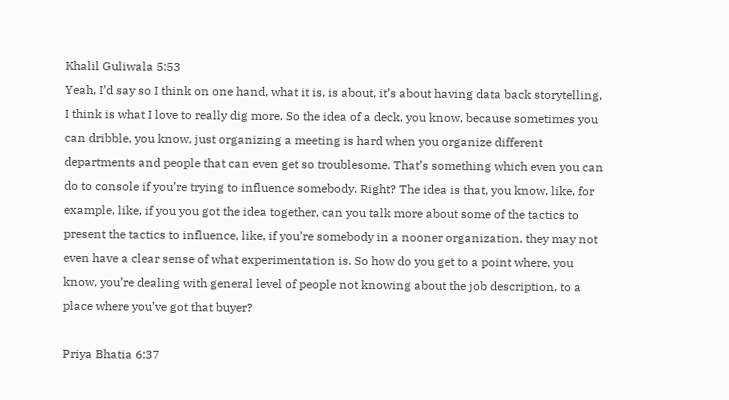Khalil Guliwala 5:53
Yeah, I’d say so I think on one hand, what it is, is about, it’s about having data back storytelling, I think is what I love to really dig more. So the idea of a deck, you know, because sometimes you can dribble, you know, just organizing a meeting is hard when you organize different departments and people that can even get so troublesome. That’s something which even you can do to console if you’re trying to influence somebody. Right? The idea is that, you know, like, for example, like, if you you got the idea together, can you talk more about some of the tactics to present the tactics to influence, like, if you’re somebody in a nooner organization, they may not even have a clear sense of what experimentation is. So how do you get to a point where, you know, you’re dealing with general level of people not knowing about the job description, to a place where you’ve got that buyer?

Priya Bhatia 6:37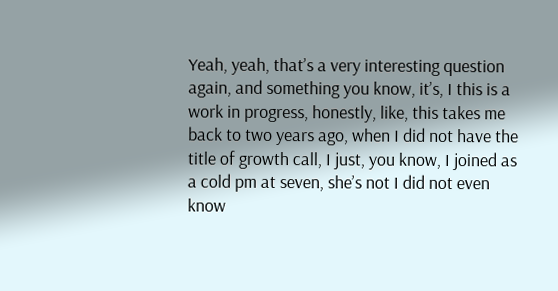Yeah, yeah, that’s a very interesting question again, and something you know, it’s, I this is a work in progress, honestly, like, this takes me back to two years ago, when I did not have the title of growth call, I just, you know, I joined as a cold pm at seven, she’s not I did not even know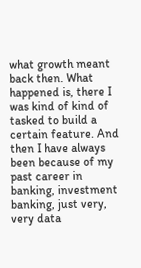what growth meant back then. What happened is, there I was kind of kind of tasked to build a certain feature. And then I have always been because of my past career in banking, investment banking, just very, very data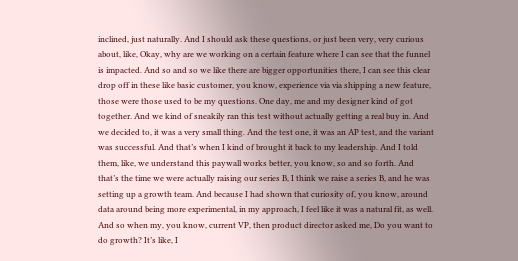inclined, just naturally. And I should ask these questions, or just been very, very curious about, like, Okay, why are we working on a certain feature where I can see that the funnel is impacted. And so and so we like there are bigger opportunities there, I can see this clear drop off in these like basic customer, you know, experience via via shipping a new feature, those were those used to be my questions. One day, me and my designer kind of got together. And we kind of sneakily ran this test without actually getting a real buy in. And we decided to, it was a very small thing. And the test one, it was an AP test, and the variant was successful. And that’s when I kind of brought it back to my leadership. And I told them, like, we understand this paywall works better, you know, so and so forth. And that’s the time we were actually raising our series B, I think we raise a series B, and he was setting up a growth team. And because I had shown that curiosity of, you know, around data around being more experimental, in my approach, I feel like it was a natural fit, as well. And so when my, you know, current VP, then product director asked me, Do you want to do growth? It’s like, I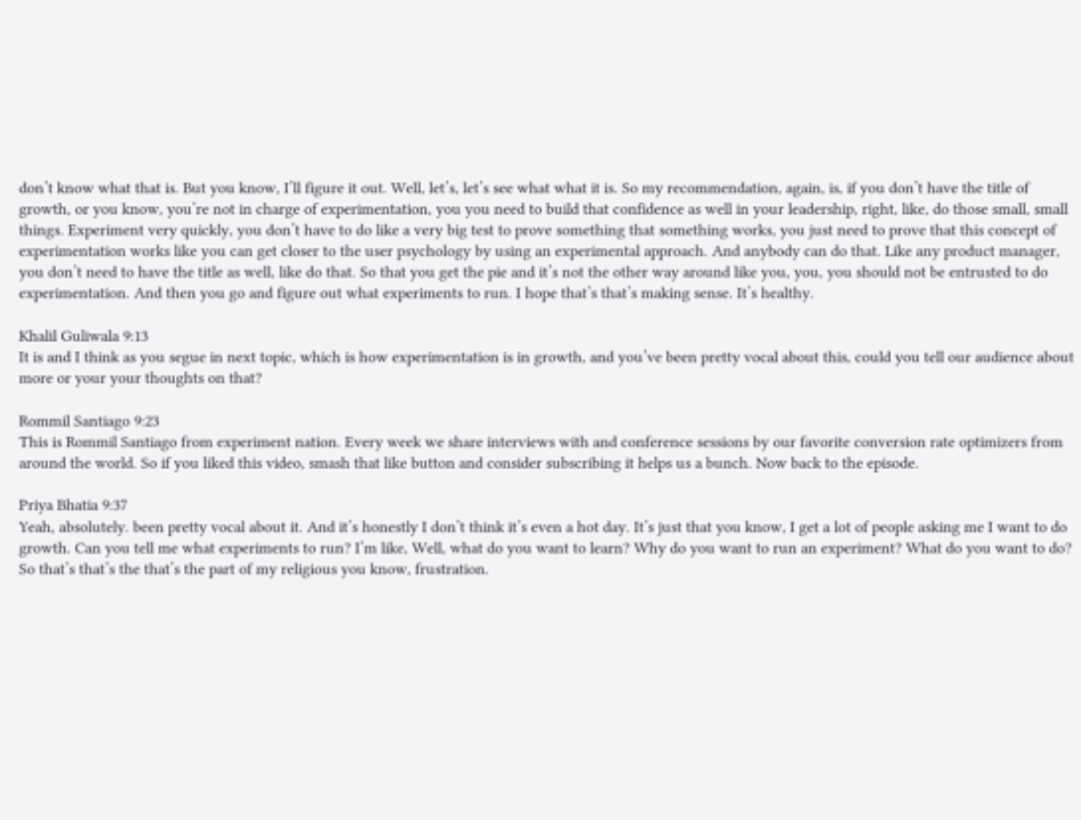don’t know what that is. But you know, I’ll figure it out. Well, let’s, let’s see what what it is. So my recommendation, again, is, if you don’t have the title of growth, or you know, you’re not in charge of experimentation, you you need to build that confidence as well in your leadership, right, like, do those small, small things. Experiment very quickly, you don’t have to do like a very big test to prove something that something works, you just need to prove that this concept of experimentation works like you can get closer to the user psychology by using an experimental approach. And anybody can do that. Like any product manager, you don’t need to have the title as well, like do that. So that you get the pie and it’s not the other way around like you, you, you should not be entrusted to do experimentation. And then you go and figure out what experiments to run. I hope that’s that’s making sense. It’s healthy.

Khalil Guliwala 9:13
It is and I think as you segue in next topic, which is how experimentation is in growth, and you’ve been pretty vocal about this, could you tell our audience about more or your your thoughts on that?

Rommil Santiago 9:23
This is Rommil Santiago from experiment nation. Every week we share interviews with and conference sessions by our favorite conversion rate optimizers from around the world. So if you liked this video, smash that like button and consider subscribing it helps us a bunch. Now back to the episode.

Priya Bhatia 9:37
Yeah, absolutely. been pretty vocal about it. And it’s honestly I don’t think it’s even a hot day. It’s just that you know, I get a lot of people asking me I want to do growth. Can you tell me what experiments to run? I’m like, Well, what do you want to learn? Why do you want to run an experiment? What do you want to do? So that’s that’s the that’s the part of my religious you know, frustration.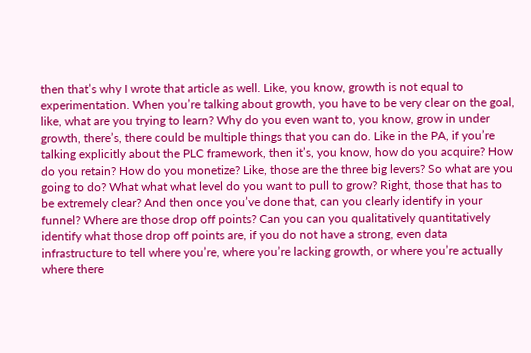then that’s why I wrote that article as well. Like, you know, growth is not equal to experimentation. When you’re talking about growth, you have to be very clear on the goal, like, what are you trying to learn? Why do you even want to, you know, grow in under growth, there’s, there could be multiple things that you can do. Like in the PA, if you’re talking explicitly about the PLC framework, then it’s, you know, how do you acquire? How do you retain? How do you monetize? Like, those are the three big levers? So what are you going to do? What what what level do you want to pull to grow? Right, those that has to be extremely clear? And then once you’ve done that, can you clearly identify in your funnel? Where are those drop off points? Can you can you qualitatively quantitatively identify what those drop off points are, if you do not have a strong, even data infrastructure to tell where you’re, where you’re lacking growth, or where you’re actually where there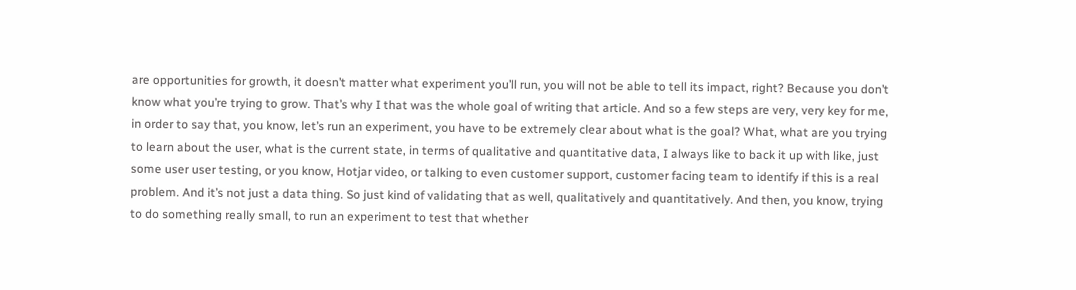are opportunities for growth, it doesn’t matter what experiment you’ll run, you will not be able to tell its impact, right? Because you don’t know what you’re trying to grow. That’s why I that was the whole goal of writing that article. And so a few steps are very, very key for me, in order to say that, you know, let’s run an experiment, you have to be extremely clear about what is the goal? What, what are you trying to learn about the user, what is the current state, in terms of qualitative and quantitative data, I always like to back it up with like, just some user user testing, or you know, Hotjar video, or talking to even customer support, customer facing team to identify if this is a real problem. And it’s not just a data thing. So just kind of validating that as well, qualitatively and quantitatively. And then, you know, trying to do something really small, to run an experiment to test that whether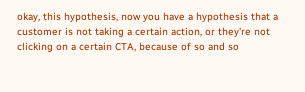okay, this hypothesis, now you have a hypothesis that a customer is not taking a certain action, or they’re not clicking on a certain CTA, because of so and so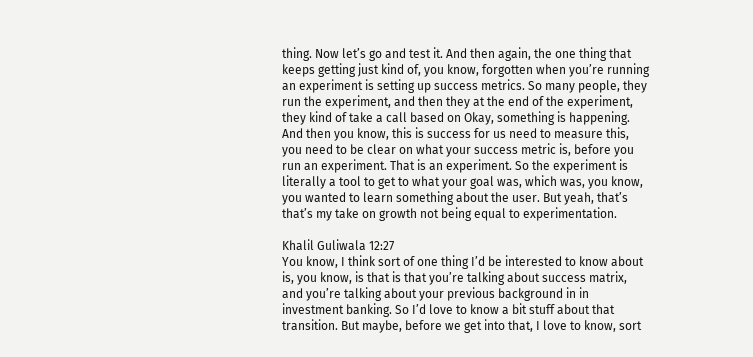thing. Now let’s go and test it. And then again, the one thing that keeps getting just kind of, you know, forgotten when you’re running an experiment is setting up success metrics. So many people, they run the experiment, and then they at the end of the experiment, they kind of take a call based on Okay, something is happening. And then you know, this is success for us need to measure this, you need to be clear on what your success metric is, before you run an experiment. That is an experiment. So the experiment is literally a tool to get to what your goal was, which was, you know, you wanted to learn something about the user. But yeah, that’s that’s my take on growth not being equal to experimentation.

Khalil Guliwala 12:27
You know, I think sort of one thing I’d be interested to know about is, you know, is that is that you’re talking about success matrix, and you’re talking about your previous background in in investment banking. So I’d love to know a bit stuff about that transition. But maybe, before we get into that, I love to know, sort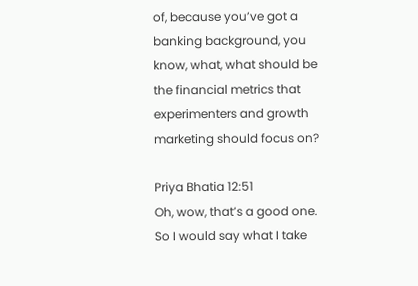of, because you’ve got a banking background, you know, what, what should be the financial metrics that experimenters and growth marketing should focus on?

Priya Bhatia 12:51
Oh, wow, that’s a good one. So I would say what I take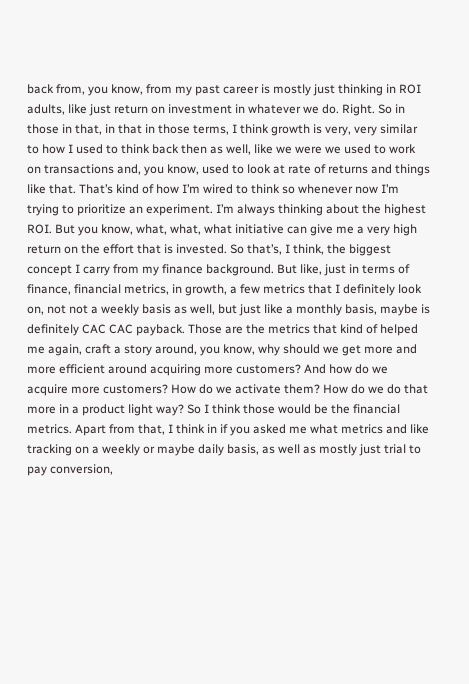back from, you know, from my past career is mostly just thinking in ROI adults, like just return on investment in whatever we do. Right. So in those in that, in that in those terms, I think growth is very, very similar to how I used to think back then as well, like we were we used to work on transactions and, you know, used to look at rate of returns and things like that. That’s kind of how I’m wired to think so whenever now I’m trying to prioritize an experiment. I’m always thinking about the highest ROI. But you know, what, what, what initiative can give me a very high return on the effort that is invested. So that’s, I think, the biggest concept I carry from my finance background. But like, just in terms of finance, financial metrics, in growth, a few metrics that I definitely look on, not not a weekly basis as well, but just like a monthly basis, maybe is definitely CAC CAC payback. Those are the metrics that kind of helped me again, craft a story around, you know, why should we get more and more efficient around acquiring more customers? And how do we acquire more customers? How do we activate them? How do we do that more in a product light way? So I think those would be the financial metrics. Apart from that, I think in if you asked me what metrics and like tracking on a weekly or maybe daily basis, as well as mostly just trial to pay conversion,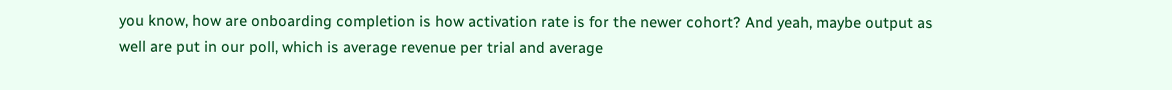you know, how are onboarding completion is how activation rate is for the newer cohort? And yeah, maybe output as well are put in our poll, which is average revenue per trial and average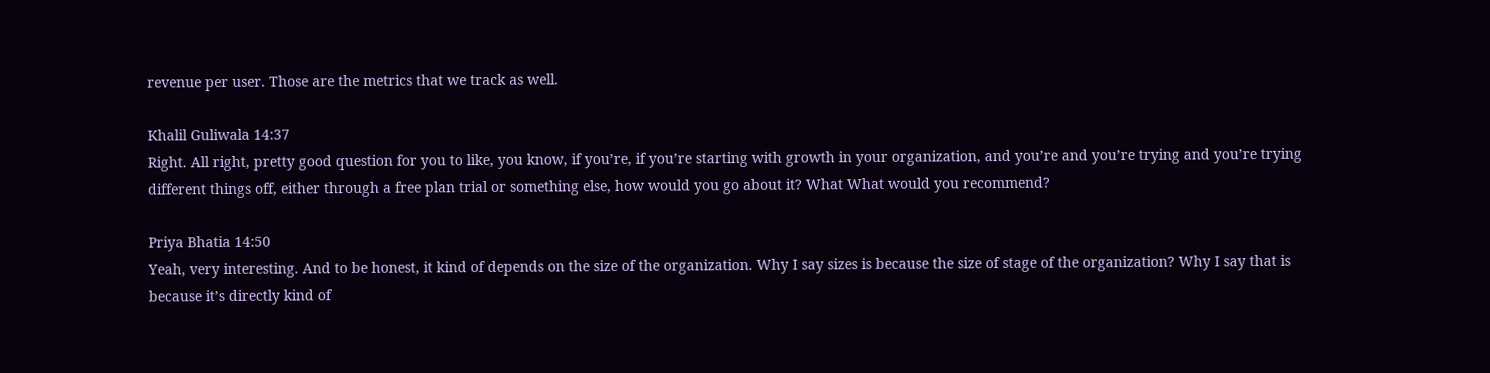revenue per user. Those are the metrics that we track as well.

Khalil Guliwala 14:37
Right. All right, pretty good question for you to like, you know, if you’re, if you’re starting with growth in your organization, and you’re and you’re trying and you’re trying different things off, either through a free plan trial or something else, how would you go about it? What What would you recommend?

Priya Bhatia 14:50
Yeah, very interesting. And to be honest, it kind of depends on the size of the organization. Why I say sizes is because the size of stage of the organization? Why I say that is because it’s directly kind of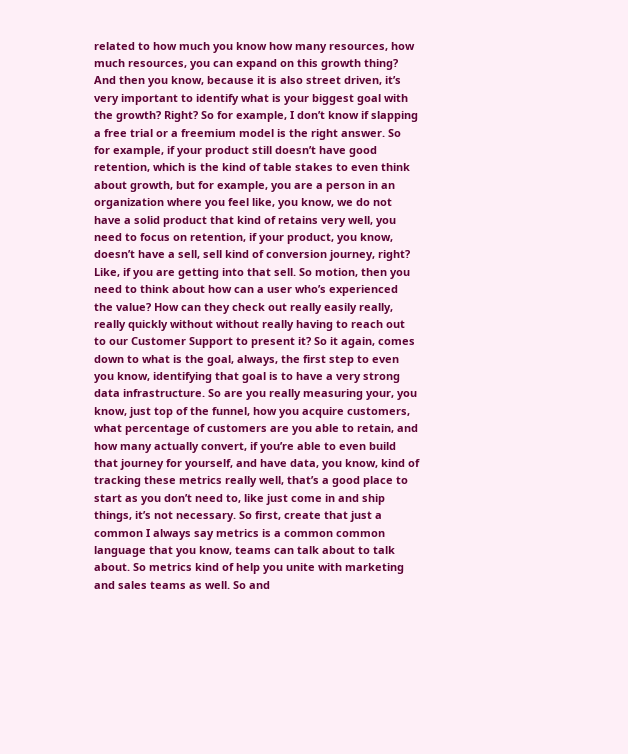related to how much you know how many resources, how much resources, you can expand on this growth thing? And then you know, because it is also street driven, it’s very important to identify what is your biggest goal with the growth? Right? So for example, I don’t know if slapping a free trial or a freemium model is the right answer. So for example, if your product still doesn’t have good retention, which is the kind of table stakes to even think about growth, but for example, you are a person in an organization where you feel like, you know, we do not have a solid product that kind of retains very well, you need to focus on retention, if your product, you know, doesn’t have a sell, sell kind of conversion journey, right? Like, if you are getting into that sell. So motion, then you need to think about how can a user who’s experienced the value? How can they check out really easily really, really quickly without without really having to reach out to our Customer Support to present it? So it again, comes down to what is the goal, always, the first step to even you know, identifying that goal is to have a very strong data infrastructure. So are you really measuring your, you know, just top of the funnel, how you acquire customers, what percentage of customers are you able to retain, and how many actually convert, if you’re able to even build that journey for yourself, and have data, you know, kind of tracking these metrics really well, that’s a good place to start as you don’t need to, like just come in and ship things, it’s not necessary. So first, create that just a common I always say metrics is a common common language that you know, teams can talk about to talk about. So metrics kind of help you unite with marketing and sales teams as well. So and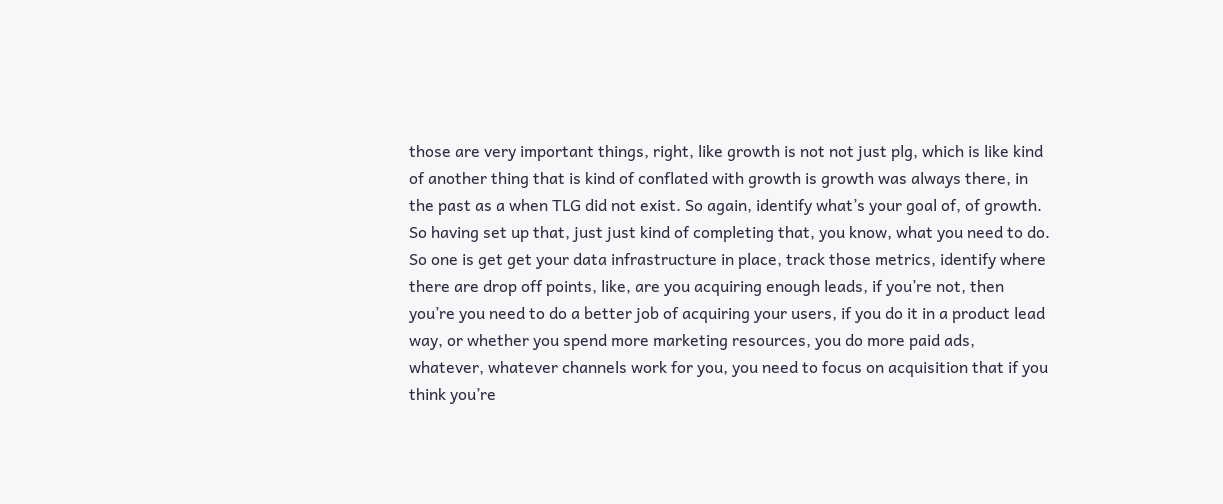those are very important things, right, like growth is not not just plg, which is like kind of another thing that is kind of conflated with growth is growth was always there, in the past as a when TLG did not exist. So again, identify what’s your goal of, of growth. So having set up that, just just kind of completing that, you know, what you need to do. So one is get get your data infrastructure in place, track those metrics, identify where there are drop off points, like, are you acquiring enough leads, if you’re not, then you’re you need to do a better job of acquiring your users, if you do it in a product lead way, or whether you spend more marketing resources, you do more paid ads, whatever, whatever channels work for you, you need to focus on acquisition that if you think you’re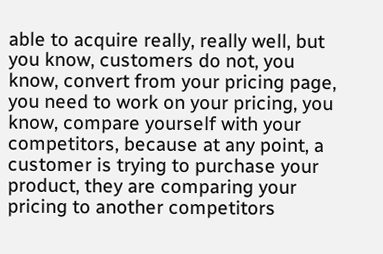able to acquire really, really well, but you know, customers do not, you know, convert from your pricing page, you need to work on your pricing, you know, compare yourself with your competitors, because at any point, a customer is trying to purchase your product, they are comparing your pricing to another competitors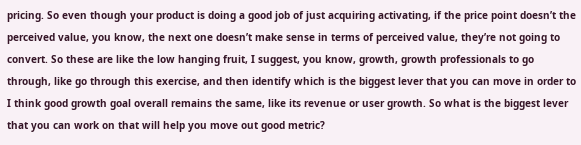pricing. So even though your product is doing a good job of just acquiring activating, if the price point doesn’t the perceived value, you know, the next one doesn’t make sense in terms of perceived value, they’re not going to convert. So these are like the low hanging fruit, I suggest, you know, growth, growth professionals to go through, like go through this exercise, and then identify which is the biggest lever that you can move in order to I think good growth goal overall remains the same, like its revenue or user growth. So what is the biggest lever that you can work on that will help you move out good metric?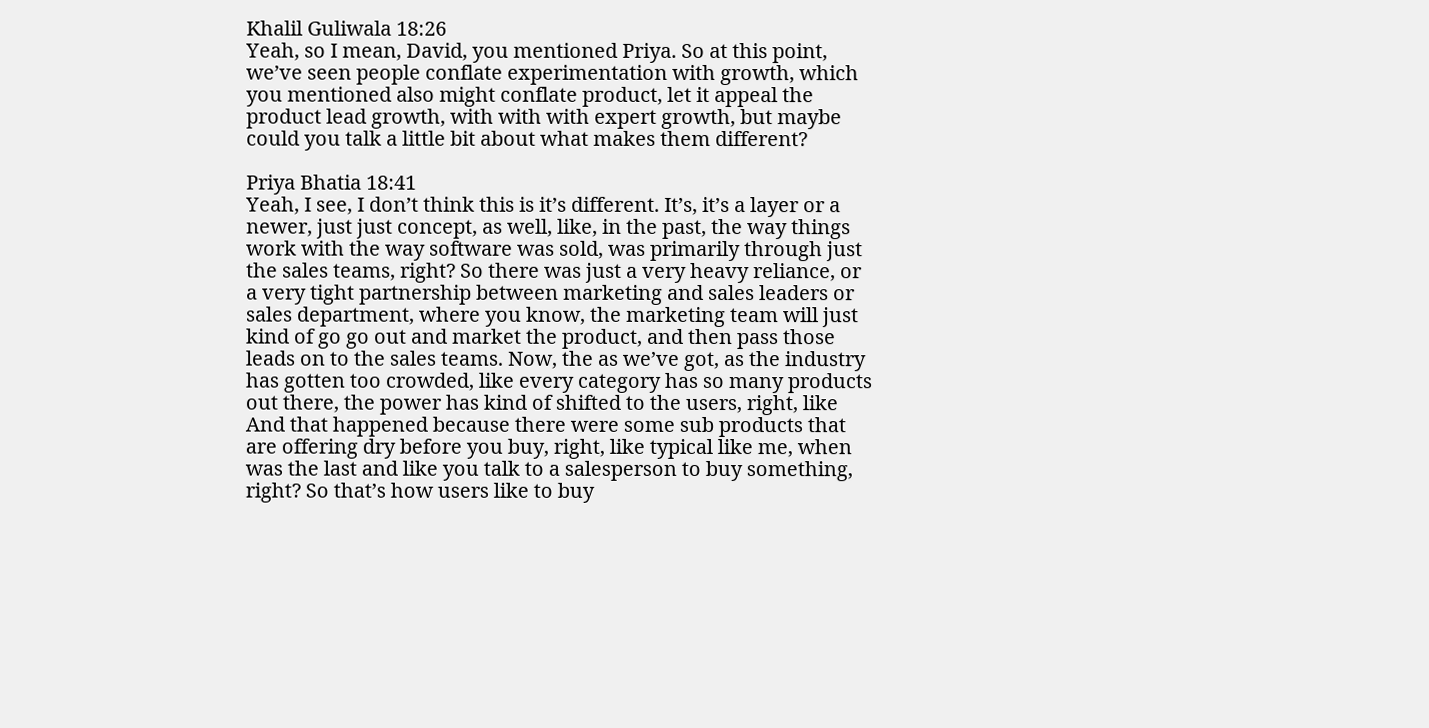Khalil Guliwala 18:26
Yeah, so I mean, David, you mentioned Priya. So at this point, we’ve seen people conflate experimentation with growth, which you mentioned also might conflate product, let it appeal the product lead growth, with with with expert growth, but maybe could you talk a little bit about what makes them different?

Priya Bhatia 18:41
Yeah, I see, I don’t think this is it’s different. It’s, it’s a layer or a newer, just just concept, as well, like, in the past, the way things work with the way software was sold, was primarily through just the sales teams, right? So there was just a very heavy reliance, or a very tight partnership between marketing and sales leaders or sales department, where you know, the marketing team will just kind of go go out and market the product, and then pass those leads on to the sales teams. Now, the as we’ve got, as the industry has gotten too crowded, like every category has so many products out there, the power has kind of shifted to the users, right, like And that happened because there were some sub products that are offering dry before you buy, right, like typical like me, when was the last and like you talk to a salesperson to buy something, right? So that’s how users like to buy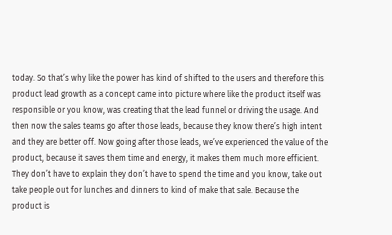today. So that’s why like the power has kind of shifted to the users and therefore this product lead growth as a concept came into picture where like the product itself was responsible or you know, was creating that the lead funnel or driving the usage. And then now the sales teams go after those leads, because they know there’s high intent and they are better off. Now going after those leads, we’ve experienced the value of the product, because it saves them time and energy, it makes them much more efficient. They don’t have to explain they don’t have to spend the time and you know, take out take people out for lunches and dinners to kind of make that sale. Because the product is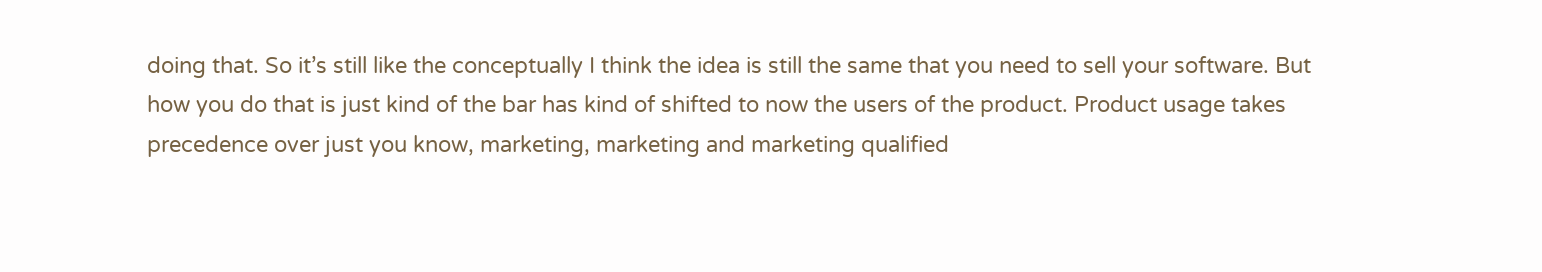doing that. So it’s still like the conceptually I think the idea is still the same that you need to sell your software. But how you do that is just kind of the bar has kind of shifted to now the users of the product. Product usage takes precedence over just you know, marketing, marketing and marketing qualified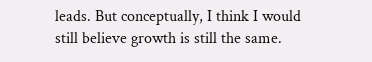leads. But conceptually, I think I would still believe growth is still the same.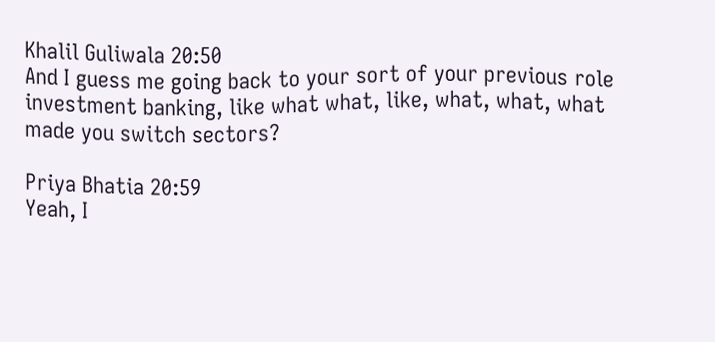Khalil Guliwala 20:50
And I guess me going back to your sort of your previous role investment banking, like what what, like, what, what, what made you switch sectors?

Priya Bhatia 20:59
Yeah, I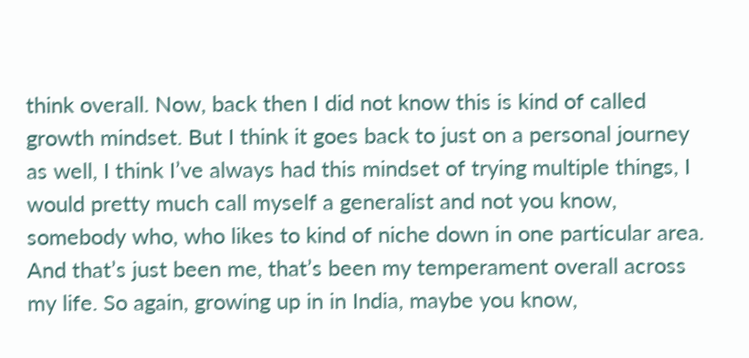think overall. Now, back then I did not know this is kind of called growth mindset. But I think it goes back to just on a personal journey as well, I think I’ve always had this mindset of trying multiple things, I would pretty much call myself a generalist and not you know, somebody who, who likes to kind of niche down in one particular area. And that’s just been me, that’s been my temperament overall across my life. So again, growing up in in India, maybe you know,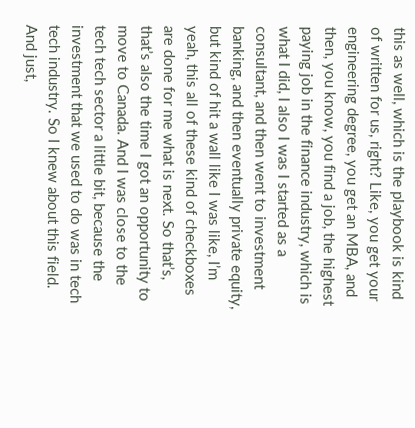this as well, which is the playbook is kind of written for us, right? Like, you get your engineering degree, you get an MBA, and then, you know, you find a job, the highest paying job in the finance industry, which is what I did, I also I was I started as a consultant, and then went to investment banking, and then eventually private equity, but kind of hit a wall like I was like, I’m yeah, this all of these kind of checkboxes are done for me what is next. So that’s, that’s also the time I got an opportunity to move to Canada. And I was close to the tech tech sector a little bit, because the investment that we used to do was in tech tech industry. So I knew about this field. And just,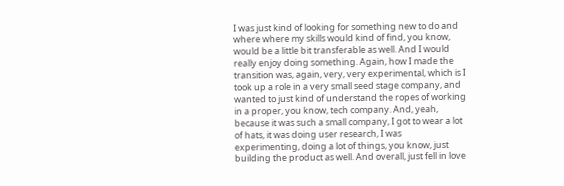I was just kind of looking for something new to do and where where my skills would kind of find, you know, would be a little bit transferable as well. And I would really enjoy doing something. Again, how I made the transition was, again, very, very experimental, which is I took up a role in a very small seed stage company, and wanted to just kind of understand the ropes of working in a proper, you know, tech company. And, yeah, because it was such a small company, I got to wear a lot of hats, it was doing user research, I was experimenting, doing a lot of things, you know, just building the product as well. And overall, just fell in love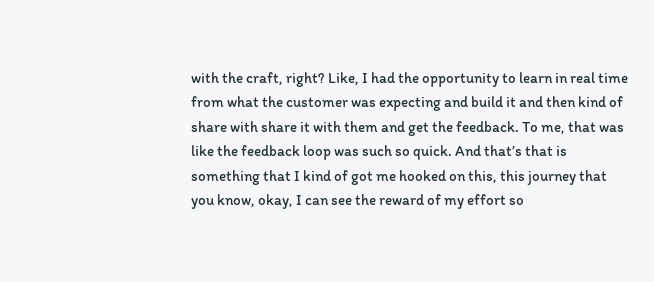with the craft, right? Like, I had the opportunity to learn in real time from what the customer was expecting and build it and then kind of share with share it with them and get the feedback. To me, that was like the feedback loop was such so quick. And that’s that is something that I kind of got me hooked on this, this journey that you know, okay, I can see the reward of my effort so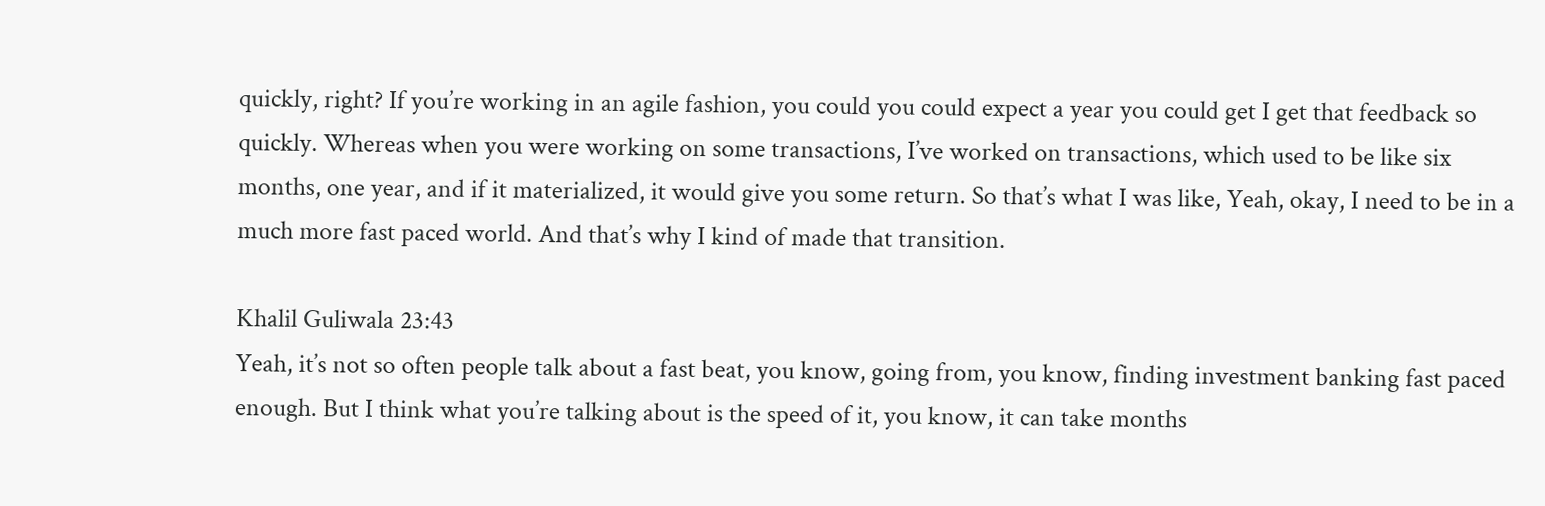quickly, right? If you’re working in an agile fashion, you could you could expect a year you could get I get that feedback so quickly. Whereas when you were working on some transactions, I’ve worked on transactions, which used to be like six months, one year, and if it materialized, it would give you some return. So that’s what I was like, Yeah, okay, I need to be in a much more fast paced world. And that’s why I kind of made that transition.

Khalil Guliwala 23:43
Yeah, it’s not so often people talk about a fast beat, you know, going from, you know, finding investment banking fast paced enough. But I think what you’re talking about is the speed of it, you know, it can take months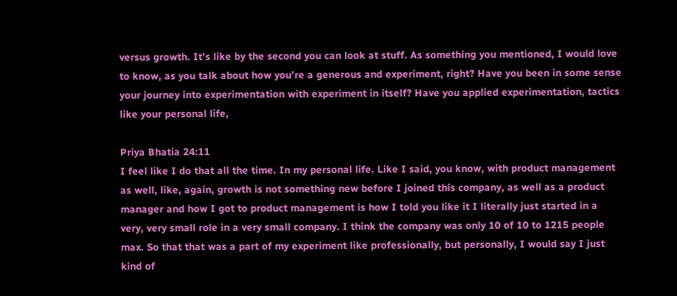versus growth. It’s like by the second you can look at stuff. As something you mentioned, I would love to know, as you talk about how you’re a generous and experiment, right? Have you been in some sense your journey into experimentation with experiment in itself? Have you applied experimentation, tactics like your personal life,

Priya Bhatia 24:11
I feel like I do that all the time. In my personal life. Like I said, you know, with product management as well, like, again, growth is not something new before I joined this company, as well as a product manager and how I got to product management is how I told you like it I literally just started in a very, very small role in a very small company. I think the company was only 10 of 10 to 1215 people max. So that that was a part of my experiment like professionally, but personally, I would say I just kind of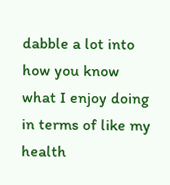dabble a lot into how you know what I enjoy doing in terms of like my health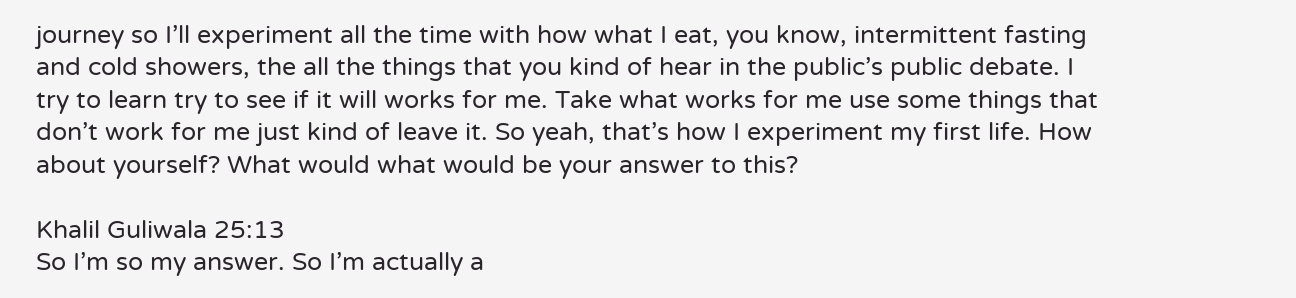journey so I’ll experiment all the time with how what I eat, you know, intermittent fasting and cold showers, the all the things that you kind of hear in the public’s public debate. I try to learn try to see if it will works for me. Take what works for me use some things that don’t work for me just kind of leave it. So yeah, that’s how I experiment my first life. How about yourself? What would what would be your answer to this?

Khalil Guliwala 25:13
So I’m so my answer. So I’m actually a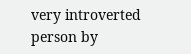very introverted person by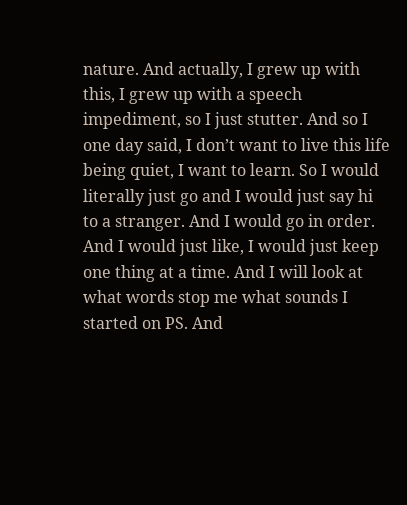nature. And actually, I grew up with this, I grew up with a speech impediment, so I just stutter. And so I one day said, I don’t want to live this life being quiet, I want to learn. So I would literally just go and I would just say hi to a stranger. And I would go in order. And I would just like, I would just keep one thing at a time. And I will look at what words stop me what sounds I started on PS. And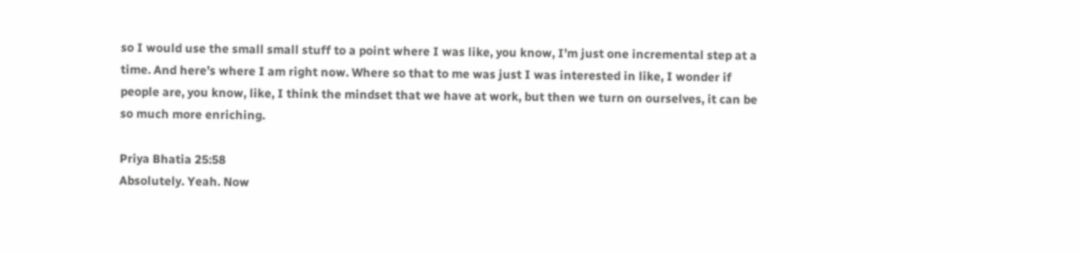so I would use the small small stuff to a point where I was like, you know, I’m just one incremental step at a time. And here’s where I am right now. Where so that to me was just I was interested in like, I wonder if people are, you know, like, I think the mindset that we have at work, but then we turn on ourselves, it can be so much more enriching.

Priya Bhatia 25:58
Absolutely. Yeah. Now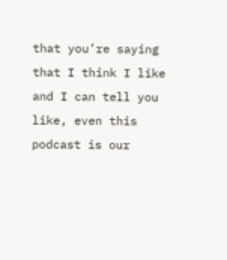that you’re saying that I think I like and I can tell you like, even this podcast is our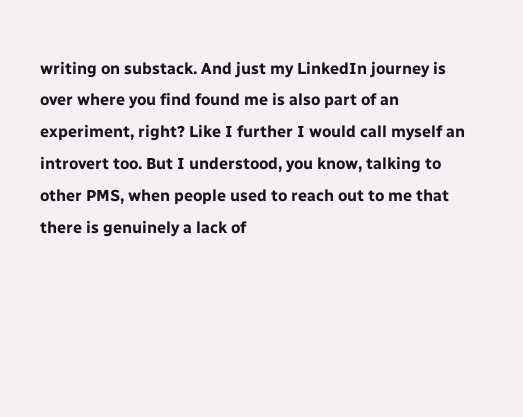writing on substack. And just my LinkedIn journey is over where you find found me is also part of an experiment, right? Like I further I would call myself an introvert too. But I understood, you know, talking to other PMS, when people used to reach out to me that there is genuinely a lack of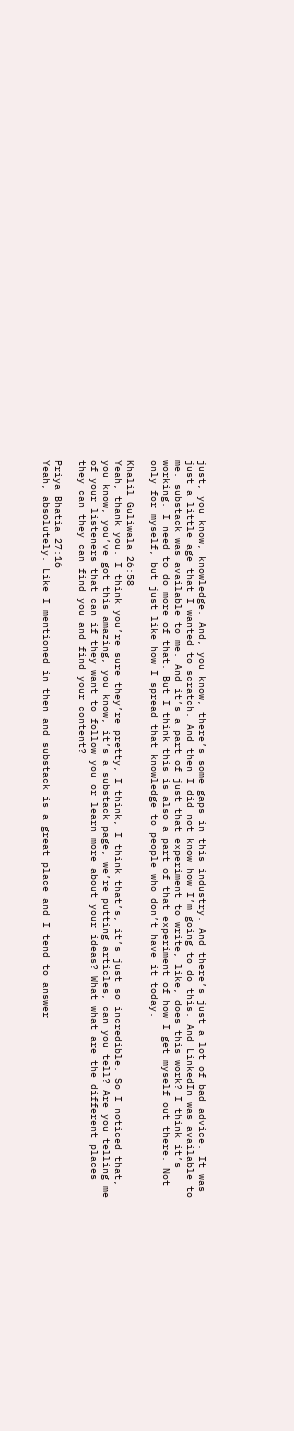just, you know, knowledge. And, you know, there’s some gaps in this industry. And there’s just a lot of bad advice. It was just a little age that I wanted to scratch. And then I did not know how I’m going to do this. And LinkedIn was available to me. substack was available to me. And it’s a part of just that experiment to write, like, does this work? I think it’s working. I need to do more of that. But I think this is also a part of that experiment of how I get myself out there. Not only for myself, but just like how I spread that knowledge to people who don’t have it today.

Khalil Guliwala 26:58
Yeah, thank you. I think you’re sure they’re pretty, I think, I think that’s, it’s just so incredible. So I noticed that, you know, you’ve got this amazing, you know, it’s a substack page, we’re putting articles, can you tell? Are you telling me of your listeners that can if they want to follow you or learn more about your ideas? What what are the different places they can they can find you and find your content?

Priya Bhatia 27:16
Yeah, absolutely. Like I mentioned in then and substack is a great place and I tend to answer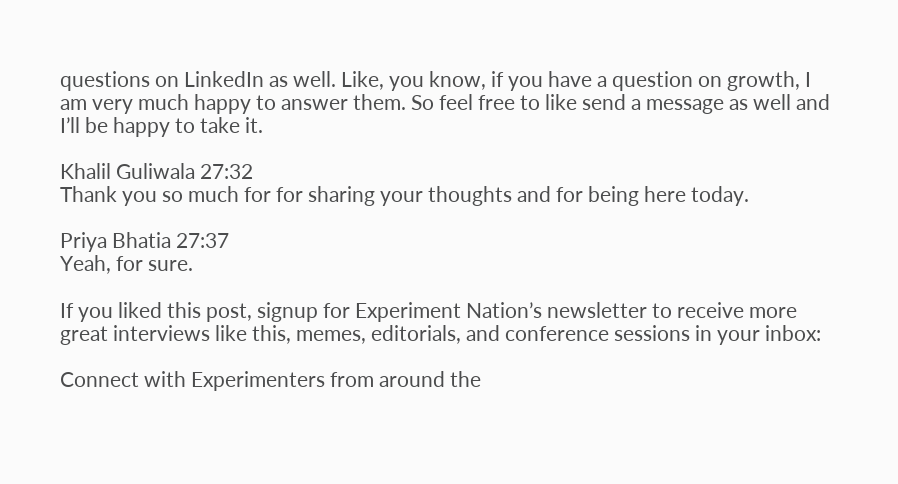questions on LinkedIn as well. Like, you know, if you have a question on growth, I am very much happy to answer them. So feel free to like send a message as well and I’ll be happy to take it.

Khalil Guliwala 27:32
Thank you so much for for sharing your thoughts and for being here today.

Priya Bhatia 27:37
Yeah, for sure.

If you liked this post, signup for Experiment Nation’s newsletter to receive more great interviews like this, memes, editorials, and conference sessions in your inbox:

Connect with Experimenters from around the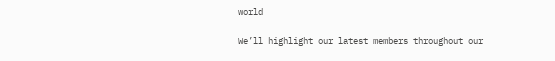world

We’ll highlight our latest members throughout our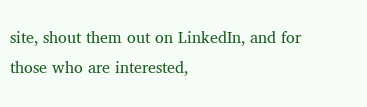site, shout them out on LinkedIn, and for those who are interested,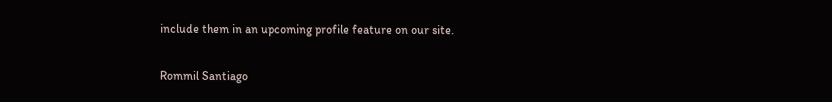include them in an upcoming profile feature on our site.

Rommil Santiago